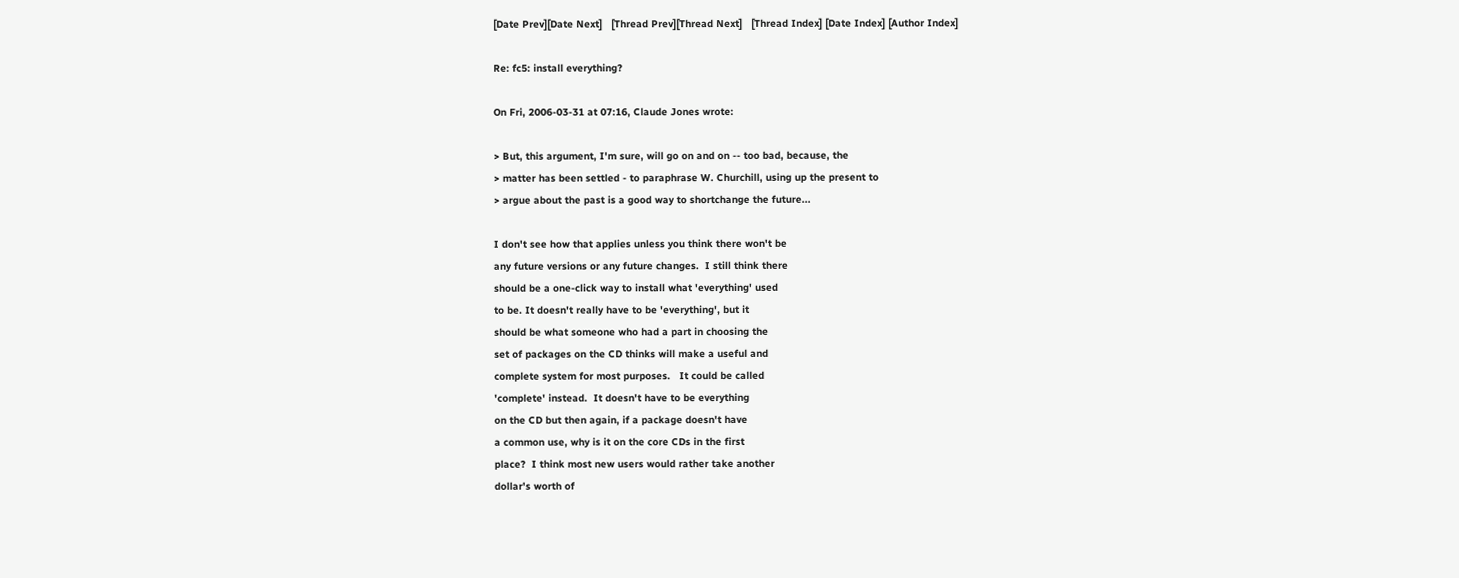[Date Prev][Date Next]   [Thread Prev][Thread Next]   [Thread Index] [Date Index] [Author Index]

Re: fc5: install everything?

On Fri, 2006-03-31 at 07:16, Claude Jones wrote:

> But, this argument, I'm sure, will go on and on -- too bad, because, the
> matter has been settled - to paraphrase W. Churchill, using up the present to
> argue about the past is a good way to shortchange the future...

I don't see how that applies unless you think there won't be
any future versions or any future changes.  I still think there
should be a one-click way to install what 'everything' used
to be. It doesn't really have to be 'everything', but it
should be what someone who had a part in choosing the
set of packages on the CD thinks will make a useful and
complete system for most purposes.   It could be called
'complete' instead.  It doesn't have to be everything
on the CD but then again, if a package doesn't have
a common use, why is it on the core CDs in the first
place?  I think most new users would rather take another
dollar's worth of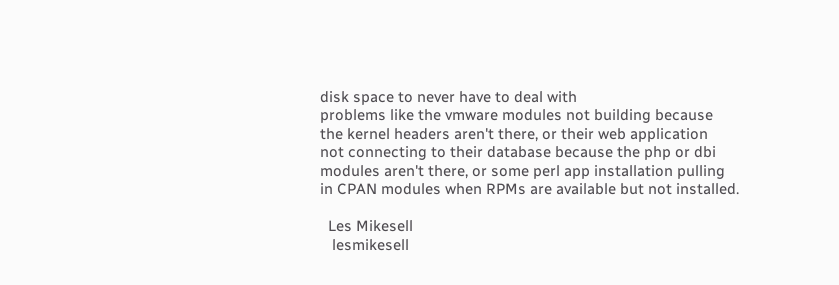disk space to never have to deal with
problems like the vmware modules not building because
the kernel headers aren't there, or their web application
not connecting to their database because the php or dbi
modules aren't there, or some perl app installation pulling
in CPAN modules when RPMs are available but not installed.

  Les Mikesell
   lesmikesell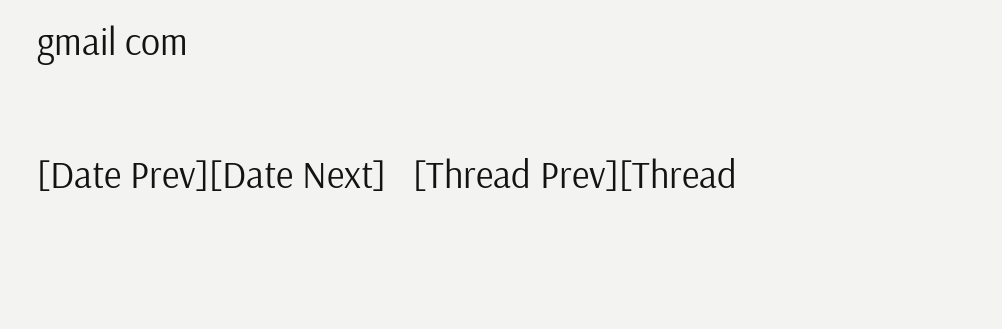gmail com

[Date Prev][Date Next]   [Thread Prev][Thread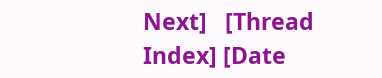Next]   [Thread Index] [Date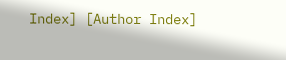Index] [Author Index]